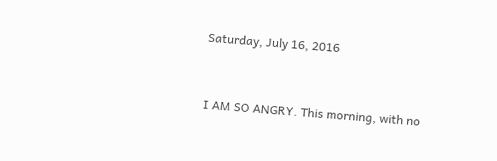Saturday, July 16, 2016


I AM SO ANGRY. This morning, with no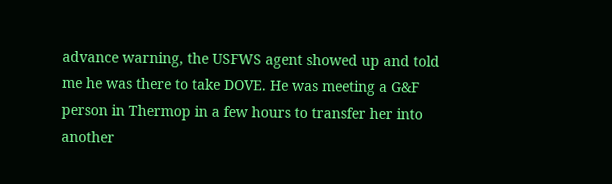advance warning, the USFWS agent showed up and told me he was there to take DOVE. He was meeting a G&F person in Thermop in a few hours to transfer her into another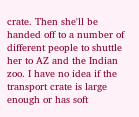crate. Then she'll be handed off to a number of different people to shuttle her to AZ and the Indian zoo. I have no idea if the transport crate is large enough or has soft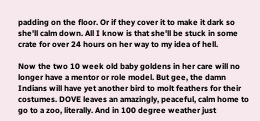padding on the floor. Or if they cover it to make it dark so she'll calm down. All I know is that she'll be stuck in some crate for over 24 hours on her way to my idea of hell.

Now the two 10 week old baby goldens in her care will no longer have a mentor or role model. But gee, the damn Indians will have yet another bird to molt feathers for their costumes. DOVE leaves an amazingly, peaceful, calm home to go to a zoo, literally. And in 100 degree weather just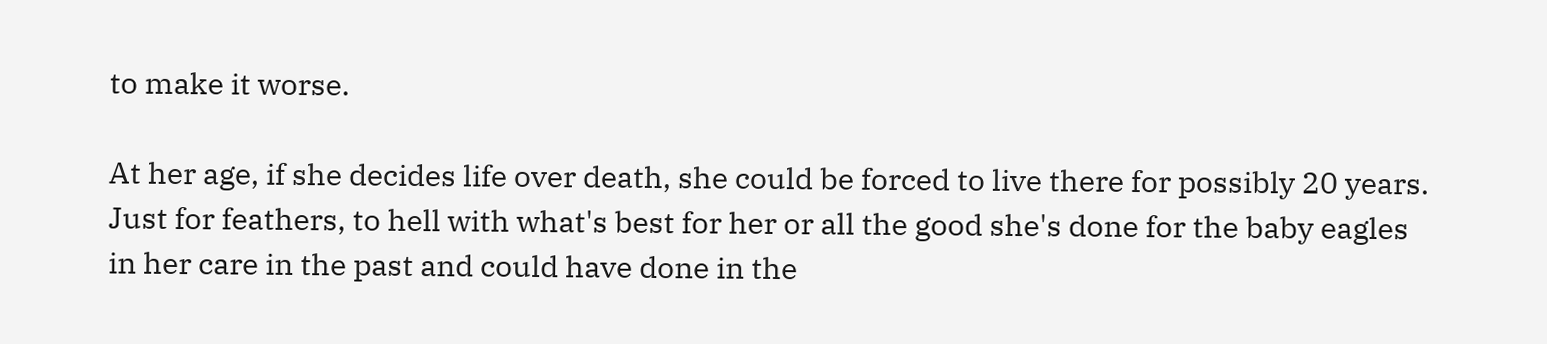to make it worse.

At her age, if she decides life over death, she could be forced to live there for possibly 20 years. Just for feathers, to hell with what's best for her or all the good she's done for the baby eagles in her care in the past and could have done in the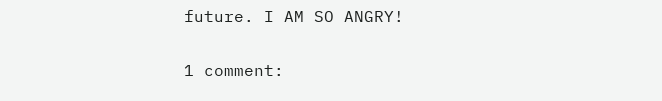future. I AM SO ANGRY!

1 comment: